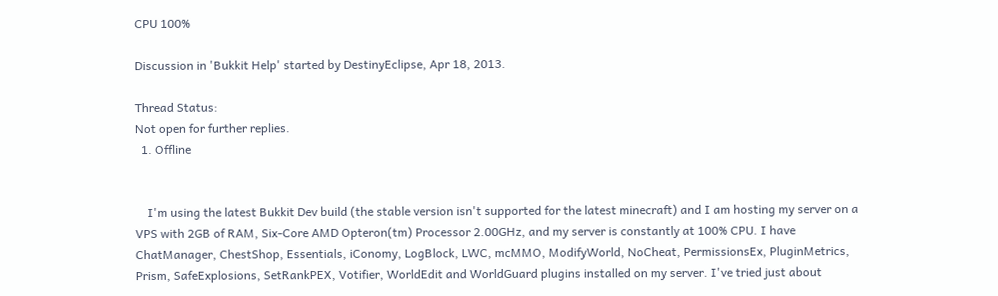CPU 100%

Discussion in 'Bukkit Help' started by DestinyEclipse, Apr 18, 2013.

Thread Status:
Not open for further replies.
  1. Offline


    I'm using the latest Bukkit Dev build (the stable version isn't supported for the latest minecraft) and I am hosting my server on a VPS with 2GB of RAM, Six-Core AMD Opteron(tm) Processor 2.00GHz, and my server is constantly at 100% CPU. I have ChatManager, ChestShop, Essentials, iConomy, LogBlock, LWC, mcMMO, ModifyWorld, NoCheat, PermissionsEx, PluginMetrics, Prism, SafeExplosions, SetRankPEX, Votifier, WorldEdit and WorldGuard plugins installed on my server. I've tried just about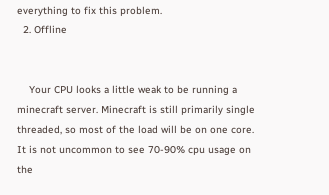everything to fix this problem.
  2. Offline


    Your CPU looks a little weak to be running a minecraft server. Minecraft is still primarily single threaded, so most of the load will be on one core. It is not uncommon to see 70-90% cpu usage on the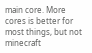main core. More cores is better for most things, but not minecraft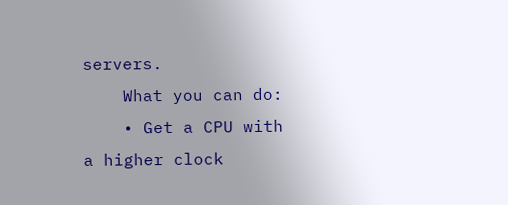servers.
    What you can do:
    • Get a CPU with a higher clock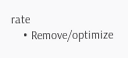rate
    • Remove/optimize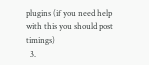plugins (if you need help with this you should post timings)
  3.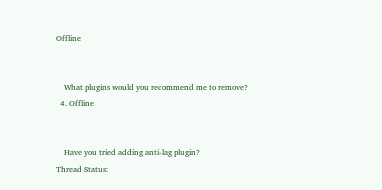Offline


    What plugins would you recommend me to remove?
  4. Offline


    Have you tried adding anti-lag plugin?
Thread Status: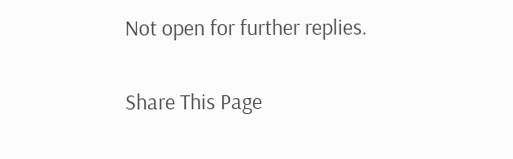Not open for further replies.

Share This Page